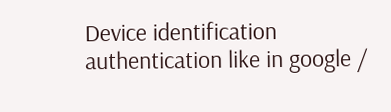Device identification authentication like in google /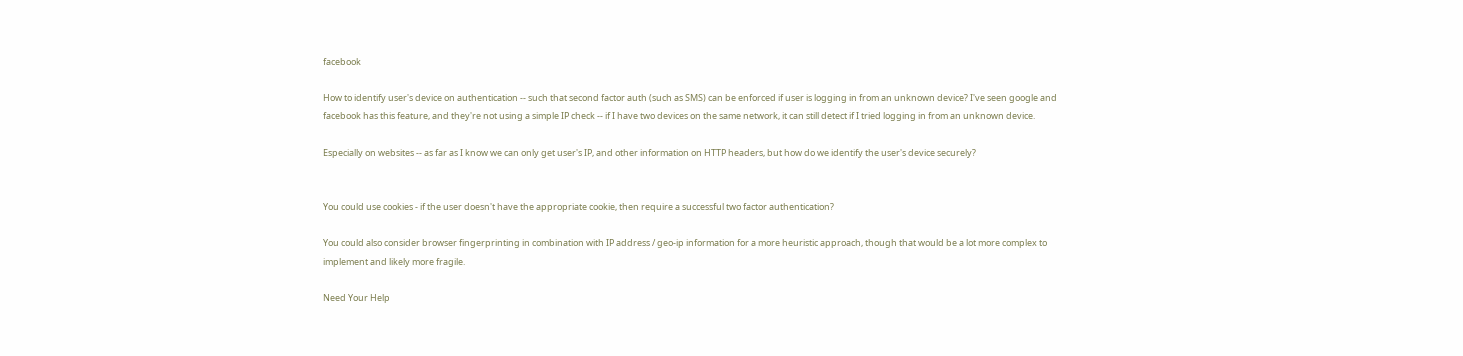facebook

How to identify user's device on authentication -- such that second factor auth (such as SMS) can be enforced if user is logging in from an unknown device? I've seen google and facebook has this feature, and they're not using a simple IP check -- if I have two devices on the same network, it can still detect if I tried logging in from an unknown device.

Especially on websites -- as far as I know we can only get user's IP, and other information on HTTP headers, but how do we identify the user's device securely?


You could use cookies - if the user doesn't have the appropriate cookie, then require a successful two factor authentication?

You could also consider browser fingerprinting in combination with IP address / geo-ip information for a more heuristic approach, though that would be a lot more complex to implement and likely more fragile.

Need Your Help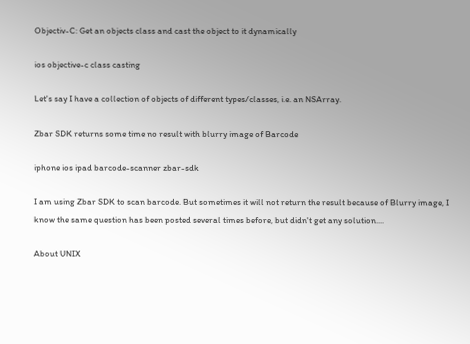Objectiv-C: Get an objects class and cast the object to it dynamically

ios objective-c class casting

Let's say I have a collection of objects of different types/classes, i.e. an NSArray.

Zbar SDK returns some time no result with blurry image of Barcode

iphone ios ipad barcode-scanner zbar-sdk

I am using Zbar SDK to scan barcode. But sometimes it will not return the result because of Blurry image, I know the same question has been posted several times before, but didn't get any solution....

About UNIX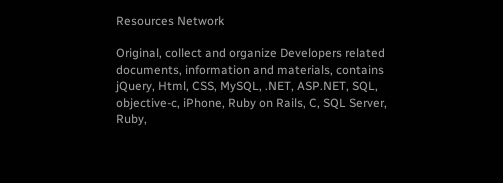Resources Network

Original, collect and organize Developers related documents, information and materials, contains jQuery, Html, CSS, MySQL, .NET, ASP.NET, SQL, objective-c, iPhone, Ruby on Rails, C, SQL Server, Ruby,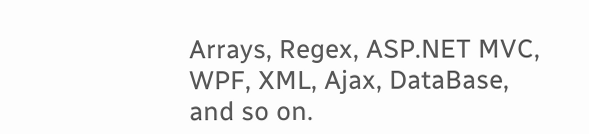Arrays, Regex, ASP.NET MVC, WPF, XML, Ajax, DataBase, and so on.